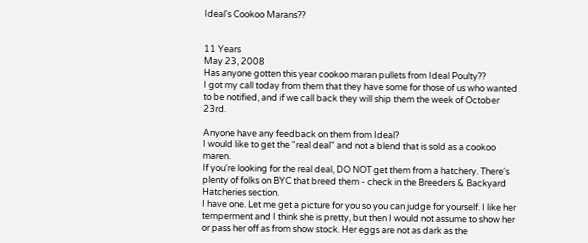Ideal's Cookoo Marans??


11 Years
May 23, 2008
Has anyone gotten this year cookoo maran pullets from Ideal Poulty??
I got my call today from them that they have some for those of us who wanted to be notified, and if we call back they will ship them the week of October 23rd.

Anyone have any feedback on them from Ideal?
I would like to get the "real deal" and not a blend that is sold as a cookoo maren.
If you're looking for the real deal, DO NOT get them from a hatchery. There's plenty of folks on BYC that breed them - check in the Breeders & Backyard Hatcheries section.
I have one. Let me get a picture for you so you can judge for yourself. I like her temperment and I think she is pretty, but then I would not assume to show her or pass her off as from show stock. Her eggs are not as dark as the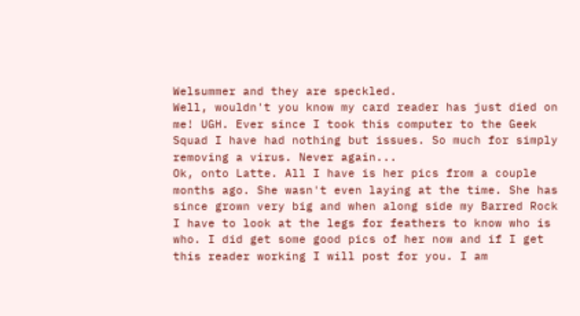Welsummer and they are speckled.
Well, wouldn't you know my card reader has just died on me! UGH. Ever since I took this computer to the Geek Squad I have had nothing but issues. So much for simply removing a virus. Never again...
Ok, onto Latte. All I have is her pics from a couple months ago. She wasn't even laying at the time. She has since grown very big and when along side my Barred Rock I have to look at the legs for feathers to know who is who. I did get some good pics of her now and if I get this reader working I will post for you. I am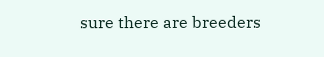sure there are breeders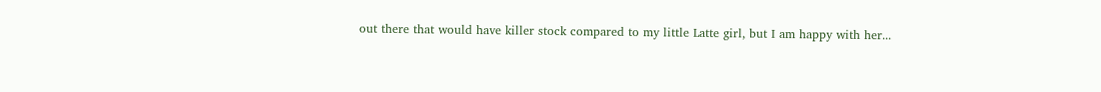out there that would have killer stock compared to my little Latte girl, but I am happy with her...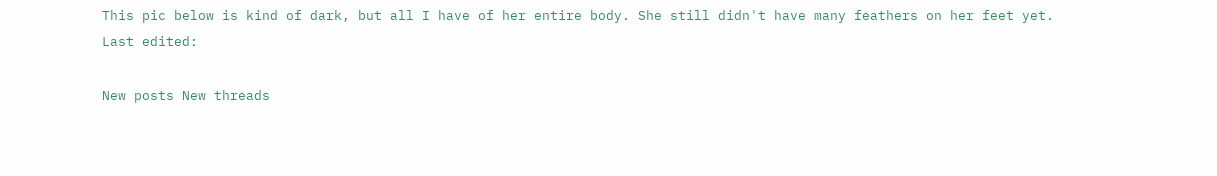This pic below is kind of dark, but all I have of her entire body. She still didn't have many feathers on her feet yet.
Last edited:

New posts New threads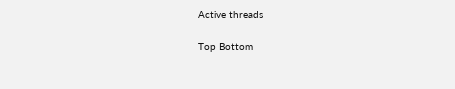Active threads

Top Bottom